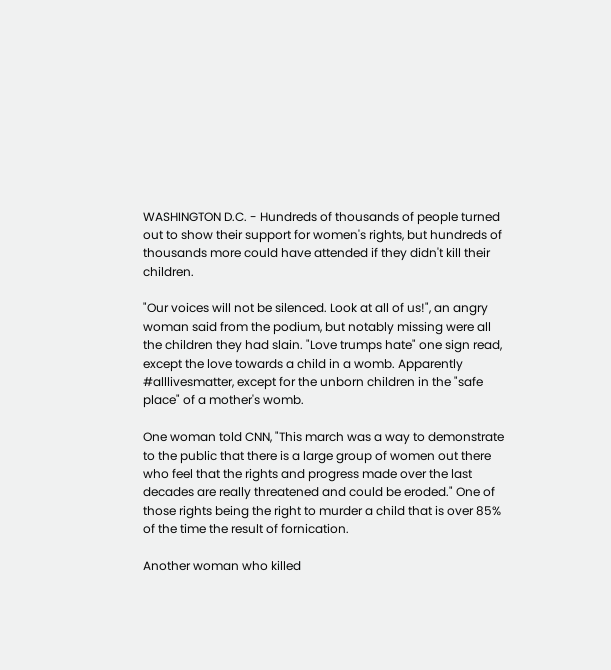WASHINGTON D.C. - Hundreds of thousands of people turned out to show their support for women's rights, but hundreds of thousands more could have attended if they didn't kill their children.

"Our voices will not be silenced. Look at all of us!", an angry woman said from the podium, but notably missing were all the children they had slain. "Love trumps hate" one sign read, except the love towards a child in a womb. Apparently #alllivesmatter, except for the unborn children in the "safe place" of a mother's womb.

One woman told CNN, "This march was a way to demonstrate to the public that there is a large group of women out there who feel that the rights and progress made over the last decades are really threatened and could be eroded." One of those rights being the right to murder a child that is over 85% of the time the result of fornication.

Another woman who killed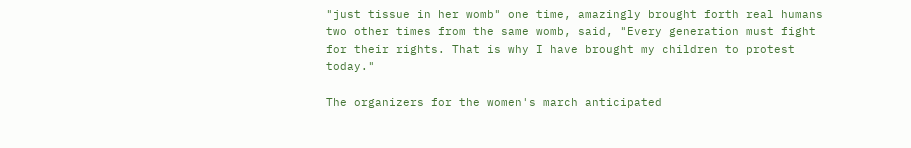"just tissue in her womb" one time, amazingly brought forth real humans two other times from the same womb, said, "Every generation must fight for their rights. That is why I have brought my children to protest today."

The organizers for the women's march anticipated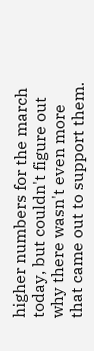higher numbers for the march today, but couldn't figure out why there wasn't even more that came out to support them.